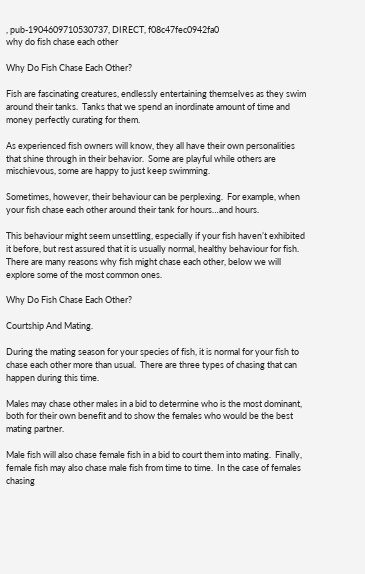, pub-1904609710530737, DIRECT, f08c47fec0942fa0
why do fish chase each other

Why Do Fish Chase Each Other?

Fish are fascinating creatures, endlessly entertaining themselves as they swim around their tanks.  Tanks that we spend an inordinate amount of time and money perfectly curating for them.

As experienced fish owners will know, they all have their own personalities that shine through in their behavior.  Some are playful while others are mischievous, some are happy to just keep swimming.

Sometimes, however, their behaviour can be perplexing.  For example, when your fish chase each other around their tank for hours…and hours.

This behaviour might seem unsettling, especially if your fish haven’t exhibited it before, but rest assured that it is usually normal, healthy behaviour for fish. There are many reasons why fish might chase each other, below we will explore some of the most common ones.

Why Do Fish Chase Each Other?

Courtship And Mating.

During the mating season for your species of fish, it is normal for your fish to chase each other more than usual.  There are three types of chasing that can happen during this time.

Males may chase other males in a bid to determine who is the most dominant, both for their own benefit and to show the females who would be the best mating partner.

Male fish will also chase female fish in a bid to court them into mating.  Finally, female fish may also chase male fish from time to time.  In the case of females chasing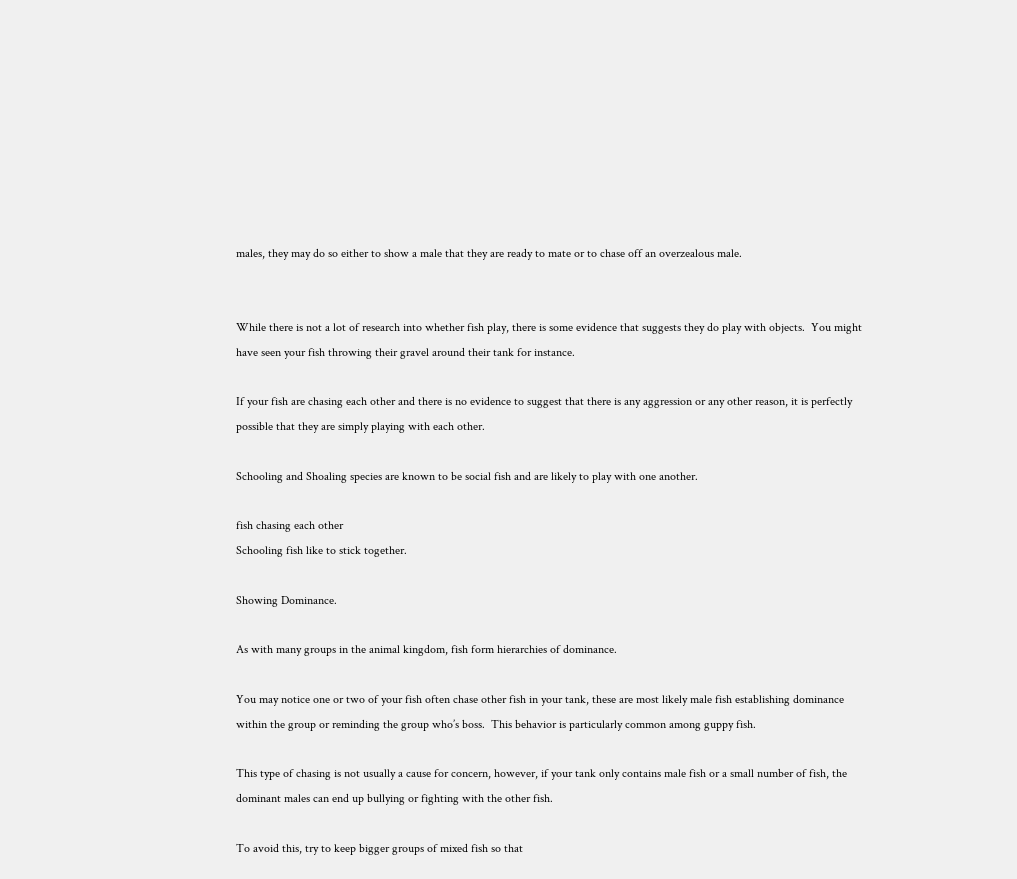males, they may do so either to show a male that they are ready to mate or to chase off an overzealous male.


While there is not a lot of research into whether fish play, there is some evidence that suggests they do play with objects.  You might have seen your fish throwing their gravel around their tank for instance.

If your fish are chasing each other and there is no evidence to suggest that there is any aggression or any other reason, it is perfectly possible that they are simply playing with each other.

Schooling and Shoaling species are known to be social fish and are likely to play with one another.

fish chasing each other
Schooling fish like to stick together.

Showing Dominance.

As with many groups in the animal kingdom, fish form hierarchies of dominance.

You may notice one or two of your fish often chase other fish in your tank, these are most likely male fish establishing dominance within the group or reminding the group who’s boss.  This behavior is particularly common among guppy fish.

This type of chasing is not usually a cause for concern, however, if your tank only contains male fish or a small number of fish, the dominant males can end up bullying or fighting with the other fish.

To avoid this, try to keep bigger groups of mixed fish so that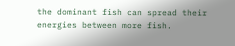the dominant fish can spread their energies between more fish.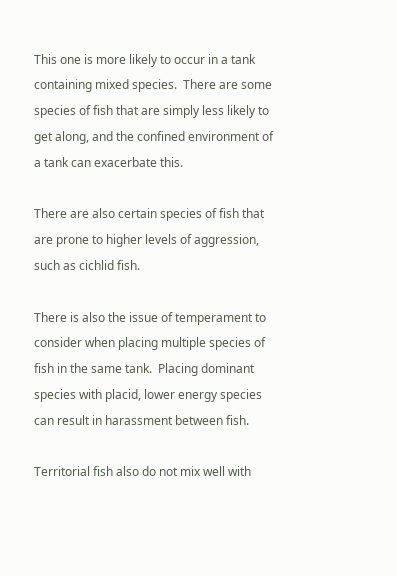This one is more likely to occur in a tank containing mixed species.  There are some species of fish that are simply less likely to get along, and the confined environment of a tank can exacerbate this.

There are also certain species of fish that are prone to higher levels of aggression, such as cichlid fish.

There is also the issue of temperament to consider when placing multiple species of fish in the same tank.  Placing dominant species with placid, lower energy species can result in harassment between fish.

Territorial fish also do not mix well with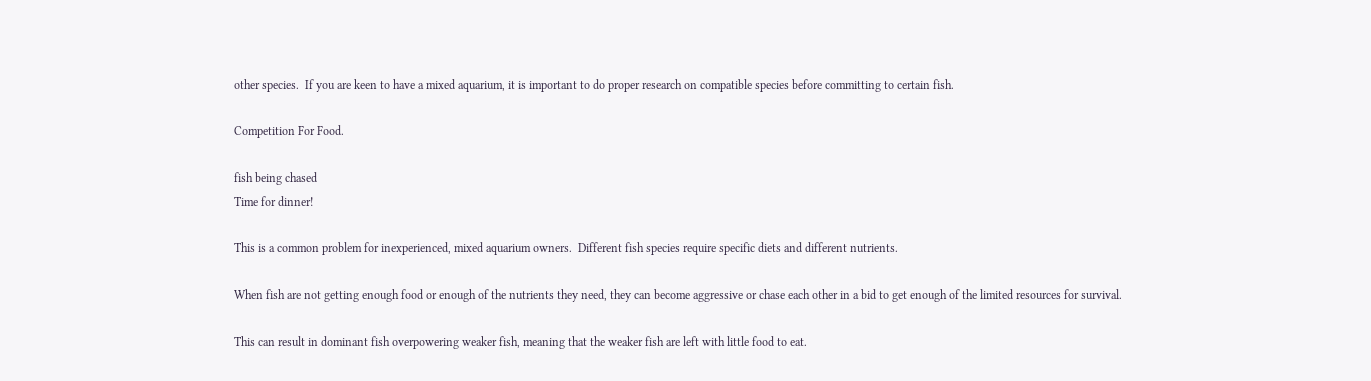other species.  If you are keen to have a mixed aquarium, it is important to do proper research on compatible species before committing to certain fish.

Competition For Food.

fish being chased
Time for dinner!

This is a common problem for inexperienced, mixed aquarium owners.  Different fish species require specific diets and different nutrients.

When fish are not getting enough food or enough of the nutrients they need, they can become aggressive or chase each other in a bid to get enough of the limited resources for survival.

This can result in dominant fish overpowering weaker fish, meaning that the weaker fish are left with little food to eat.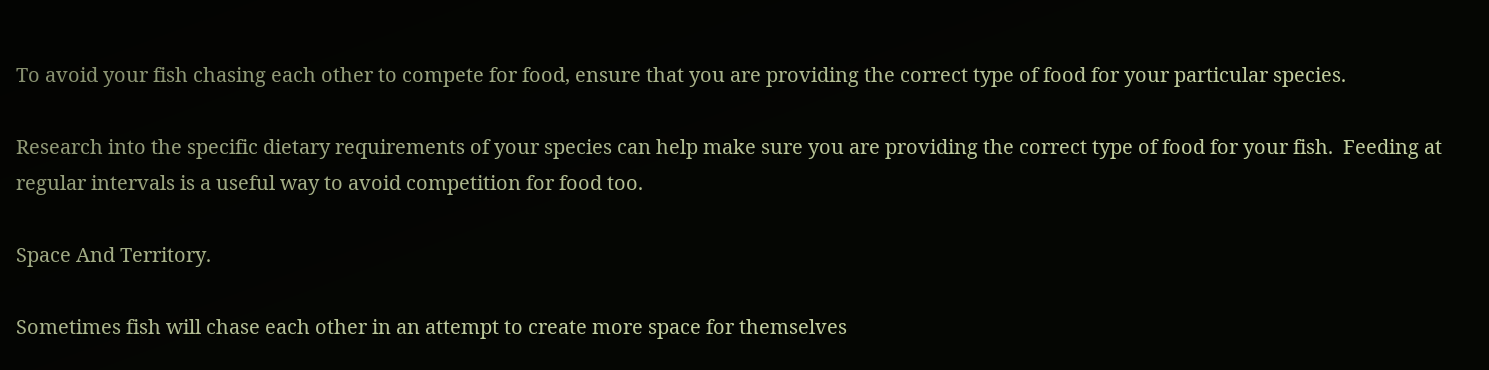To avoid your fish chasing each other to compete for food, ensure that you are providing the correct type of food for your particular species.

Research into the specific dietary requirements of your species can help make sure you are providing the correct type of food for your fish.  Feeding at regular intervals is a useful way to avoid competition for food too.

Space And Territory.

Sometimes fish will chase each other in an attempt to create more space for themselves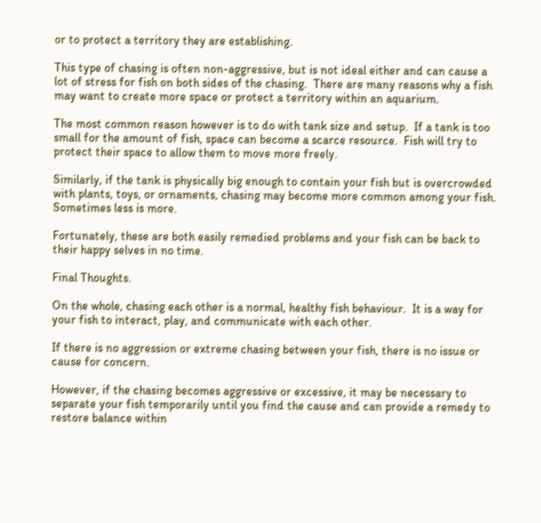or to protect a territory they are establishing.

This type of chasing is often non-aggressive, but is not ideal either and can cause a lot of stress for fish on both sides of the chasing.  There are many reasons why a fish may want to create more space or protect a territory within an aquarium.

The most common reason however is to do with tank size and setup.  If a tank is too small for the amount of fish, space can become a scarce resource.  Fish will try to protect their space to allow them to move more freely.

Similarly, if the tank is physically big enough to contain your fish but is overcrowded with plants, toys, or ornaments, chasing may become more common among your fish.  Sometimes less is more.

Fortunately, these are both easily remedied problems and your fish can be back to their happy selves in no time.

Final Thoughts.

On the whole, chasing each other is a normal, healthy fish behaviour.  It is a way for your fish to interact, play, and communicate with each other.

If there is no aggression or extreme chasing between your fish, there is no issue or cause for concern.

However, if the chasing becomes aggressive or excessive, it may be necessary to separate your fish temporarily until you find the cause and can provide a remedy to restore balance within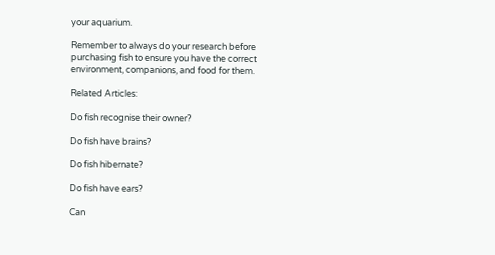your aquarium.

Remember to always do your research before purchasing fish to ensure you have the correct environment, companions, and food for them.

Related Articles:

Do fish recognise their owner?

Do fish have brains?

Do fish hibernate?

Do fish have ears?

Can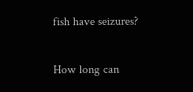fish have seizures?

How long can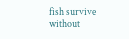fish survive without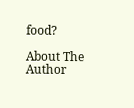food?

About The Author